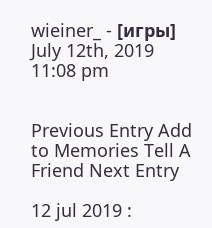wieiner_ - [игры]
July 12th, 2019
11:08 pm


Previous Entry Add to Memories Tell A Friend Next Entry

12 jul 2019 :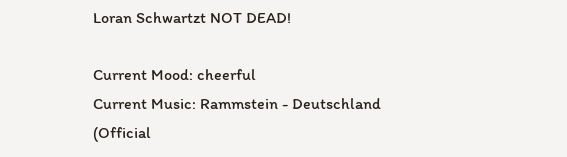Loran Schwartzt NOT DEAD!

Current Mood: cheerful
Current Music: Rammstein - Deutschland (Official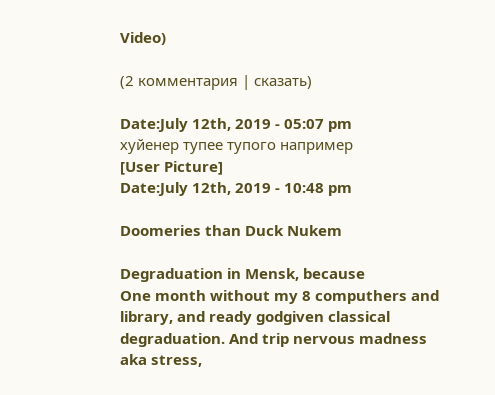Video)

(2 комментария | сказать)

Date:July 12th, 2019 - 05:07 pm
хуйенер тупее тупого например
[User Picture]
Date:July 12th, 2019 - 10:48 pm

Doomeries than Duck Nukem

Degraduation in Mensk, because
One month without my 8 computhers and library, and ready godgiven classical degraduation. And trip nervous madness aka stress,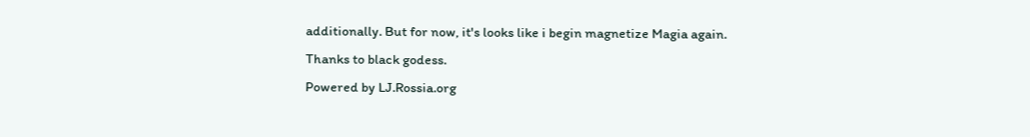additionally. But for now, it's looks like i begin magnetize Magia again.
Thanks to black godess.
Powered by LJ.Rossia.org